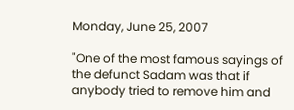Monday, June 25, 2007

"One of the most famous sayings of the defunct Sadam was that if anybody tried to remove him and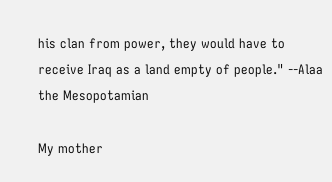his clan from power, they would have to receive Iraq as a land empty of people." --Alaa the Mesopotamian

My mother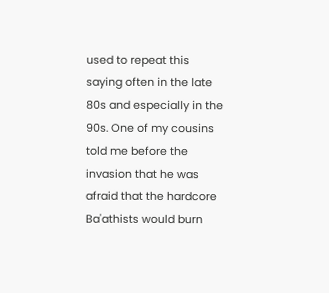used to repeat this saying often in the late 80s and especially in the 90s. One of my cousins told me before the invasion that he was afraid that the hardcore Ba'athists would burn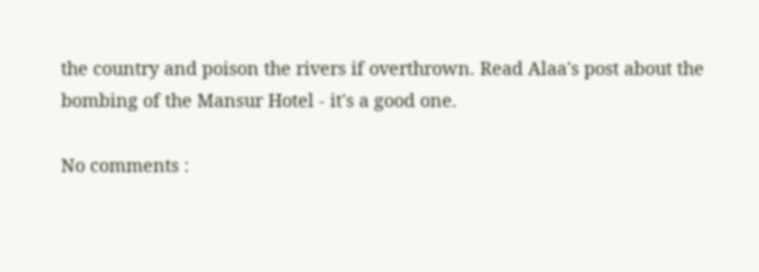the country and poison the rivers if overthrown. Read Alaa's post about the bombing of the Mansur Hotel - it's a good one.

No comments :